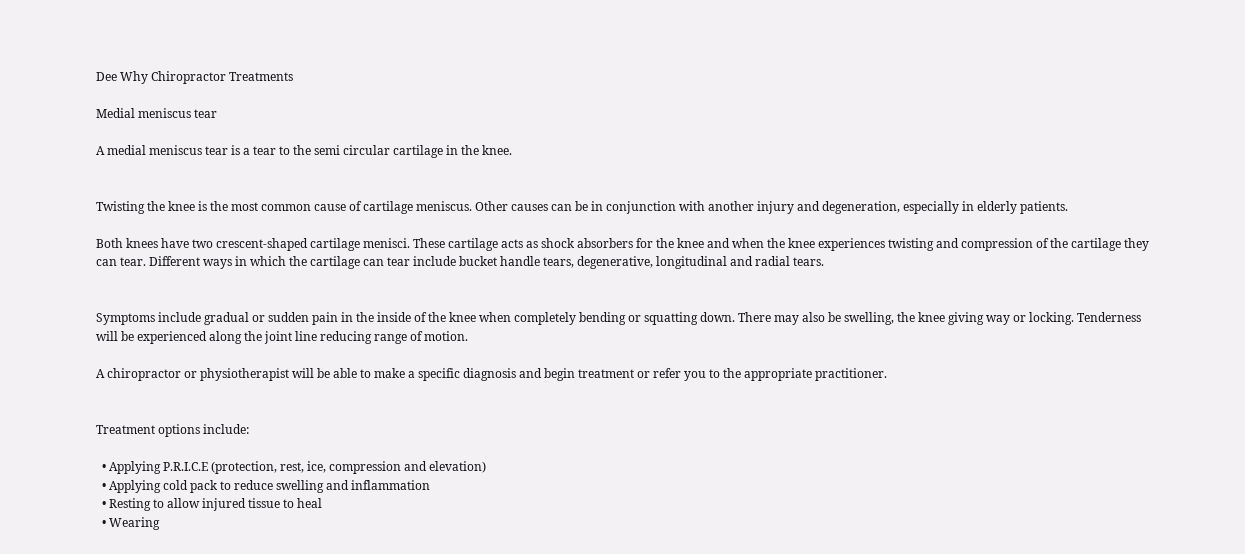Dee Why Chiropractor Treatments

Medial meniscus tear

A medial meniscus tear is a tear to the semi circular cartilage in the knee.


Twisting the knee is the most common cause of cartilage meniscus. Other causes can be in conjunction with another injury and degeneration, especially in elderly patients.

Both knees have two crescent-shaped cartilage menisci. These cartilage acts as shock absorbers for the knee and when the knee experiences twisting and compression of the cartilage they can tear. Different ways in which the cartilage can tear include bucket handle tears, degenerative, longitudinal and radial tears.


Symptoms include gradual or sudden pain in the inside of the knee when completely bending or squatting down. There may also be swelling, the knee giving way or locking. Tenderness will be experienced along the joint line reducing range of motion.

A chiropractor or physiotherapist will be able to make a specific diagnosis and begin treatment or refer you to the appropriate practitioner.


Treatment options include:

  • Applying P.R.I.C.E (protection, rest, ice, compression and elevation)
  • Applying cold pack to reduce swelling and inflammation
  • Resting to allow injured tissue to heal
  • Wearing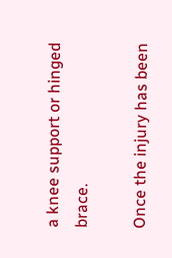a knee support or hinged brace.

Once the injury has been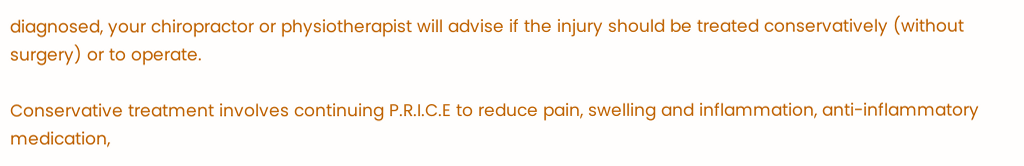diagnosed, your chiropractor or physiotherapist will advise if the injury should be treated conservatively (without surgery) or to operate.

Conservative treatment involves continuing P.R.I.C.E to reduce pain, swelling and inflammation, anti-inflammatory medication,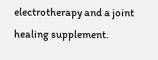electrotherapy and a joint healing supplement.